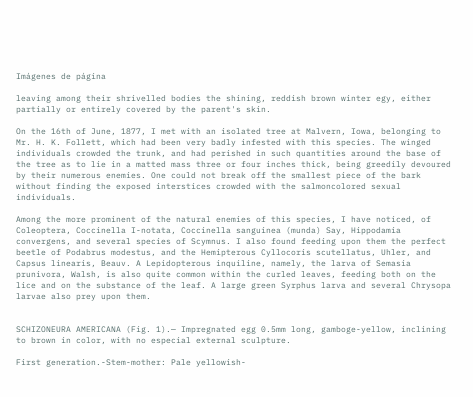Imágenes de página

leaving among their shrivelled bodies the shining, reddish brown winter egy, either partially or entirely covered by the parent's skin.

On the 16th of June, 1877, I met with an isolated tree at Malvern, Iowa, belonging to Mr. H. K. Follett, which had been very badly infested with this species. The winged individuals crowded the trunk, and had perished in such quantities around the base of the tree as to lie in a matted mass three or four inches thick, being greedily devoured by their numerous enemies. One could not break off the smallest piece of the bark without finding the exposed interstices crowded with the salmoncolored sexual individuals.

Among the more prominent of the natural enemies of this species, I have noticed, of Coleoptera, Coccinella I-notata, Coccinella sanguinea (munda) Say, Hippodamia convergens, and several species of Scymnus. I also found feeding upon them the perfect beetle of Podabrus modestus, and the Hemipterous Cyllocoris scutellatus, Uhler, and Capsus linearis, Beauv. A Lepidopterous inquiline, namely, the larva of Semasia prunivora, Walsh, is also quite common within the curled leaves, feeding both on the lice and on the substance of the leaf. A large green Syrphus larva and several Chrysopa larvae also prey upon them.


SCHIZONEURA AMERICANA (Fig. 1).— Impregnated egg 0.5mm long, gamboge-yellow, inclining to brown in color, with no especial external sculpture.

First generation.-Stem-mother: Pale yellowish-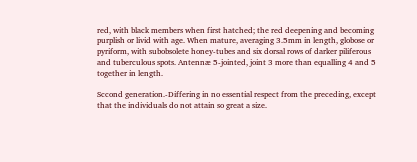red, with black members when first hatched; the red deepening and becoming purplish or livid with age. When mature, averaging 3.5mm in length, globose or pyriform, with subobsolete honey-tubes and six dorsal rows of darker piliferous and tuberculous spots. Antennæ 5-jointed, joint 3 more than equalling 4 and 5 together in length.

Sccond generation.-Differing in no essential respect from the preceding, except that the individuals do not attain so great a size.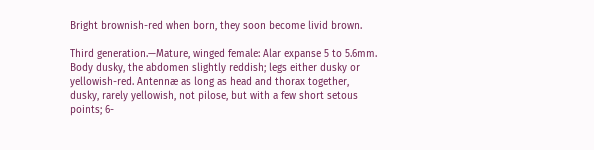Bright brownish-red when born, they soon become livid brown.

Third generation.—Mature, winged female: Alar expanse 5 to 5.6mm. Body dusky, the abdomen slightly reddish; legs either dusky or yellowish-red. Antennæ as long as head and thorax together, dusky, rarely yellowish, not pilose, but with a few short setous points; 6-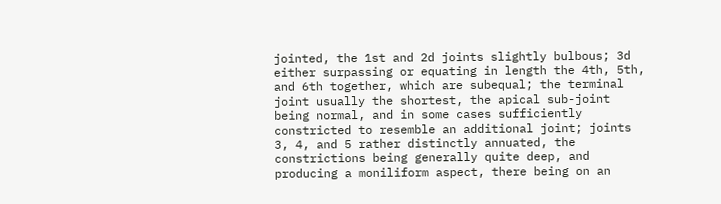jointed, the 1st and 2d joints slightly bulbous; 3d either surpassing or equating in length the 4th, 5th, and 6th together, which are subequal; the terminal joint usually the shortest, the apical sub-joint being normal, and in some cases sufficiently constricted to resemble an additional joint; joints 3, 4, and 5 rather distinctly annuated, the constrictions being generally quite deep, and producing a moniliform aspect, there being on an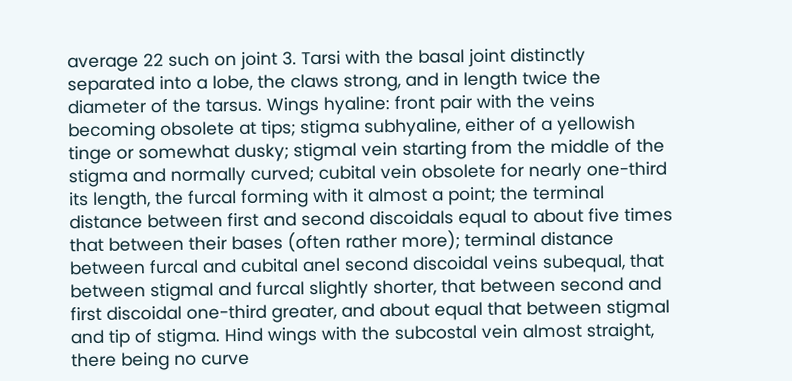average 22 such on joint 3. Tarsi with the basal joint distinctly separated into a lobe, the claws strong, and in length twice the diameter of the tarsus. Wings hyaline: front pair with the veins becoming obsolete at tips; stigma subhyaline, either of a yellowish tinge or somewhat dusky; stigmal vein starting from the middle of the stigma and normally curved; cubital vein obsolete for nearly one-third its length, the furcal forming with it almost a point; the terminal distance between first and second discoidals equal to about five times that between their bases (often rather more); terminal distance between furcal and cubital anel second discoidal veins subequal, that between stigmal and furcal slightly shorter, that between second and first discoidal one-third greater, and about equal that between stigmal and tip of stigma. Hind wings with the subcostal vein almost straight, there being no curve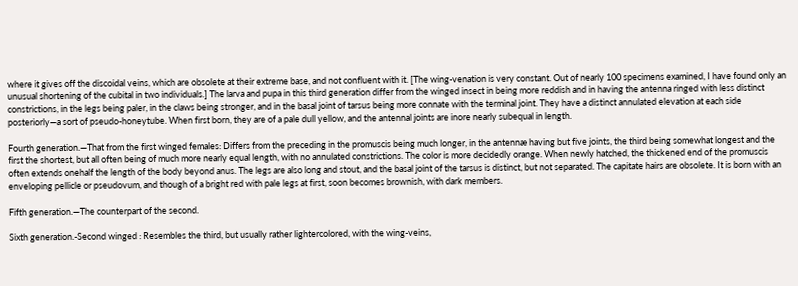where it gives off the discoidal veins, which are obsolete at their extreme base, and not confluent with it. [The wing-venation is very constant. Out of nearly 100 specimens examined, I have found only an unusual shortening of the cubital in two individuals.] The larva and pupa in this third generation differ from the winged insect in being more reddish and in having the antenna ringed with less distinct constrictions, in the legs being paler, in the claws being stronger, and in the basal joint of tarsus being more connate with the terminal joint. They have a distinct annulated elevation at each side posteriorly—a sort of pseudo-honeytube. When first born, they are of a pale dull yellow, and the antennal joints are inore nearly subequal in length.

Fourth generation.—That from the first winged females: Differs from the preceding in the promuscis being much longer, in the antennæ having but five joints, the third being somewhat longest and the first the shortest, but all often being of much more nearly equal length, with no annulated constrictions. The color is more decidedly orange. When newly hatched, the thickened end of the promuscis often extends onehalf the length of the body beyond anus. The legs are also long and stout, and the basal joint of the tarsus is distinct, but not separated. The capitate hairs are obsolete. It is born with an enveloping pellicle or pseudovum, and though of a bright red with pale legs at first, soon becomes brownish, with dark members.

Fifth generation.—The counterpart of the second.

Sixth generation.-Second winged : Resembles the third, but usually rather lightercolored, with the wing-veins,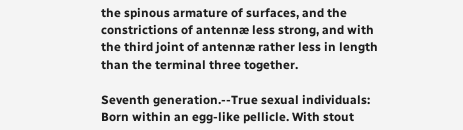the spinous armature of surfaces, and the constrictions of antennæ less strong, and with the third joint of antennæ rather less in length than the terminal three together.

Seventh generation.--True sexual individuals: Born within an egg-like pellicle. With stout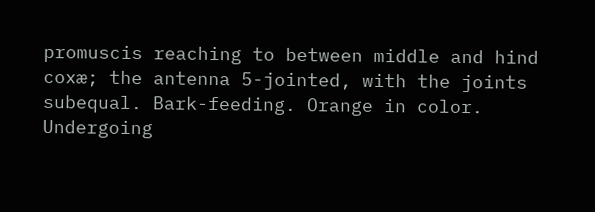promuscis reaching to between middle and hind coxæ; the antenna 5-jointed, with the joints subequal. Bark-feeding. Orange in color. Undergoing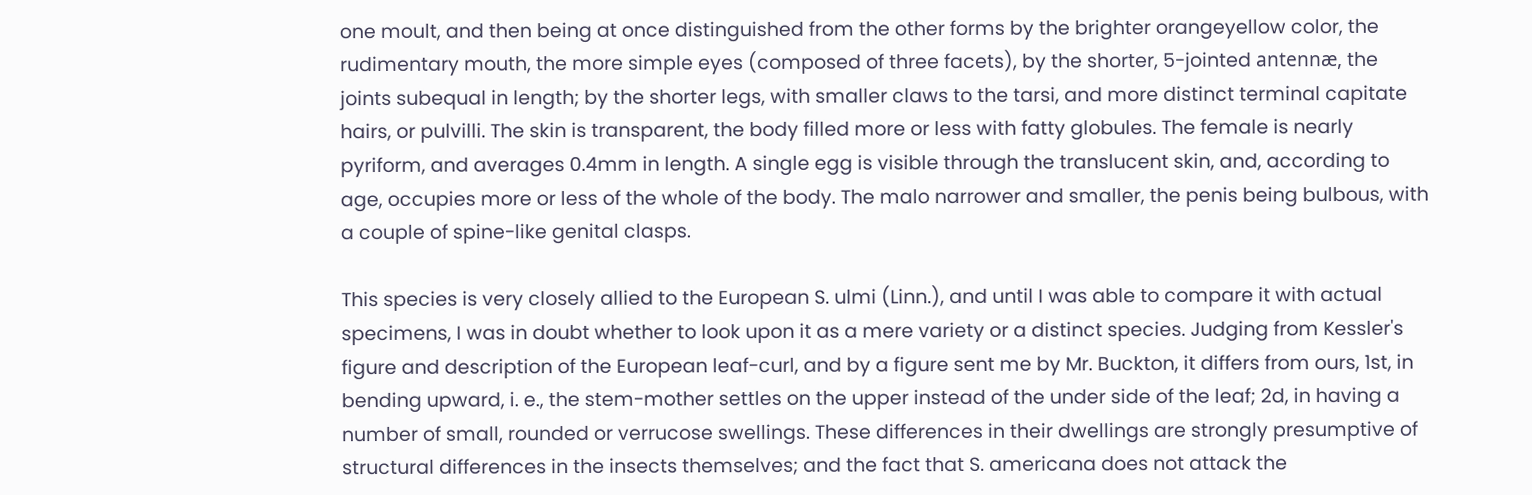one moult, and then being at once distinguished from the other forms by the brighter orangeyellow color, the rudimentary mouth, the more simple eyes (composed of three facets), by the shorter, 5-jointed antennæ, the joints subequal in length; by the shorter legs, with smaller claws to the tarsi, and more distinct terminal capitate hairs, or pulvilli. The skin is transparent, the body filled more or less with fatty globules. The female is nearly pyriform, and averages 0.4mm in length. A single egg is visible through the translucent skin, and, according to age, occupies more or less of the whole of the body. The malo narrower and smaller, the penis being bulbous, with a couple of spine-like genital clasps.

This species is very closely allied to the European S. ulmi (Linn.), and until I was able to compare it with actual specimens, I was in doubt whether to look upon it as a mere variety or a distinct species. Judging from Kessler's figure and description of the European leaf-curl, and by a figure sent me by Mr. Buckton, it differs from ours, 1st, in bending upward, i. e., the stem-mother settles on the upper instead of the under side of the leaf; 2d, in having a number of small, rounded or verrucose swellings. These differences in their dwellings are strongly presumptive of structural differences in the insects themselves; and the fact that S. americana does not attack the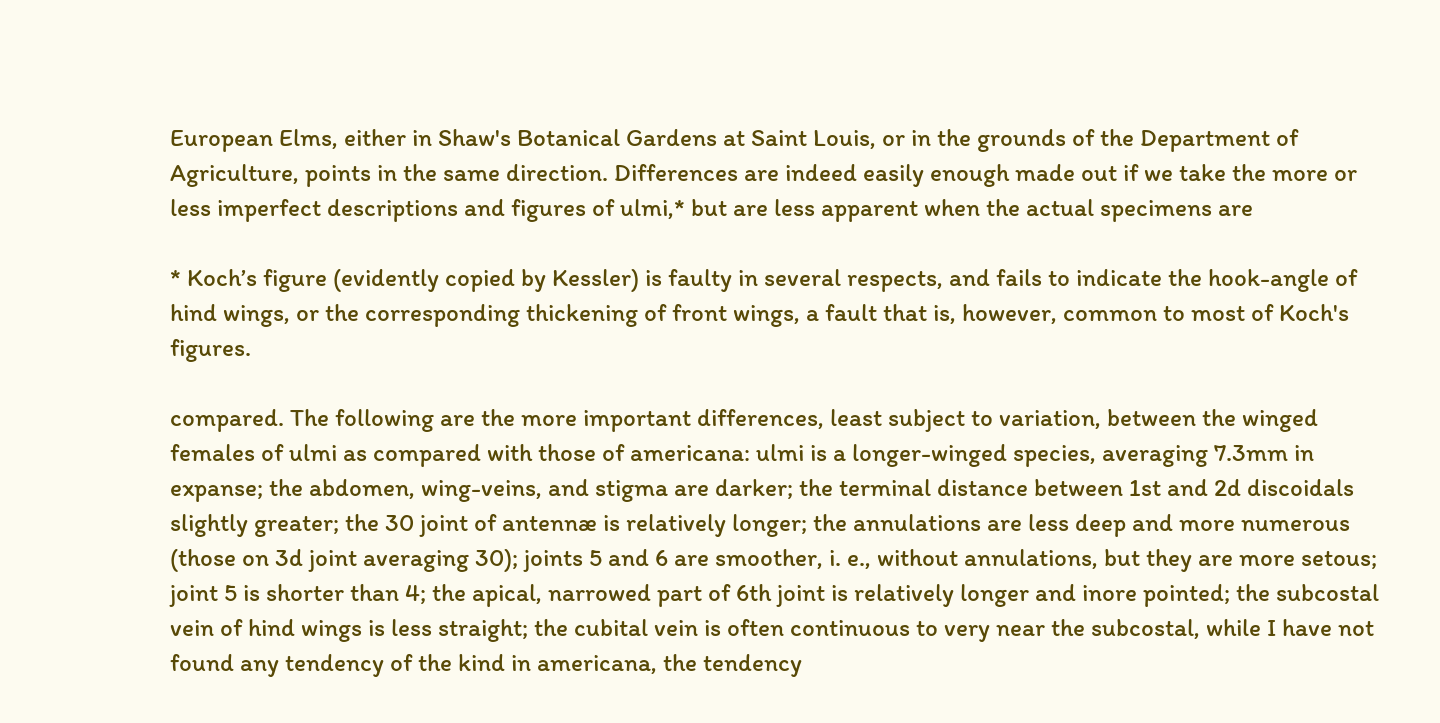European Elms, either in Shaw's Botanical Gardens at Saint Louis, or in the grounds of the Department of Agriculture, points in the same direction. Differences are indeed easily enough made out if we take the more or less imperfect descriptions and figures of ulmi,* but are less apparent when the actual specimens are

* Koch’s figure (evidently copied by Kessler) is faulty in several respects, and fails to indicate the hook-angle of hind wings, or the corresponding thickening of front wings, a fault that is, however, common to most of Koch's figures.

compared. The following are the more important differences, least subject to variation, between the winged females of ulmi as compared with those of americana: ulmi is a longer-winged species, averaging 7.3mm in expanse; the abdomen, wing-veins, and stigma are darker; the terminal distance between 1st and 2d discoidals slightly greater; the 30 joint of antennæ is relatively longer; the annulations are less deep and more numerous (those on 3d joint averaging 30); joints 5 and 6 are smoother, i. e., without annulations, but they are more setous; joint 5 is shorter than 4; the apical, narrowed part of 6th joint is relatively longer and inore pointed; the subcostal vein of hind wings is less straight; the cubital vein is often continuous to very near the subcostal, while I have not found any tendency of the kind in americana, the tendency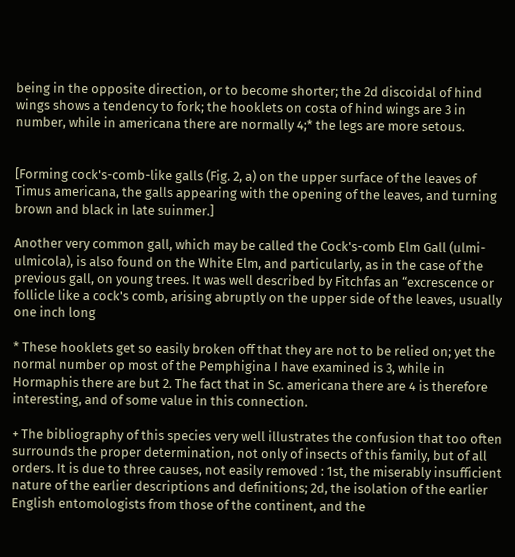being in the opposite direction, or to become shorter; the 2d discoidal of hind wings shows a tendency to fork; the hooklets on costa of hind wings are 3 in number, while in americana there are normally 4;* the legs are more setous.


[Forming cock's-comb-like galls (Fig. 2, a) on the upper surface of the leaves of Timus americana, the galls appearing with the opening of the leaves, and turning brown and black in late suinmer.]

Another very common gall, which may be called the Cock's-comb Elm Gall (ulmi-ulmicola), is also found on the White Elm, and particularly, as in the case of the previous gall, on young trees. It was well described by Fitchfas an “excrescence or follicle like a cock's comb, arising abruptly on the upper side of the leaves, usually one inch long

* These hooklets get so easily broken off that they are not to be relied on; yet the normal number op most of the Pemphigina I have examined is 3, while in Hormaphis there are but 2. The fact that in Sc. americana there are 4 is therefore interesting, and of some value in this connection.

+ The bibliography of this species very well illustrates the confusion that too often surrounds the proper determination, not only of insects of this family, but of all orders. It is due to three causes, not easily removed : 1st, the miserably insufficient nature of the earlier descriptions and definitions; 2d, the isolation of the earlier English entomologists from those of the continent, and the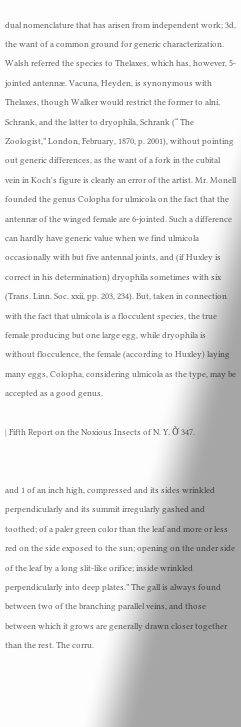dual nomenclature that has arisen from independent work; 3d, the want of a common ground for generic characterization. Walsh referred the species to Thelaxes, which has, however, 5-jointed antennæ. Vacuna, Heyden, is synonymous with Thelaxes, though Walker would restrict the former to alni, Schrank, and the latter to dryophila, Schrank (“ The Zoologist,” London, February, 1870, p. 2001), without pointing out generic differences, as the want of a fork in the cubital vein in Koch's figure is clearly an error of the artist. Mr. Monell founded the genus Colopha for ulmicola on the fact that the antennæ of the winged female are 6-jointed. Such a difference can hardly have generic value when we find ulmicola occasionally with but five antennal joints, and (if Huxley is correct in his determination) dryophila sometimes with six (Trans. Linn. Soc. xxii, pp. 203, 234). But, taken in connection with the fact that ulmicola is a flocculent species, the true female producing but one large egg, while dryophila is without flocculence, the female (according to Huxley) laying many eggs, Colopha, considering ulmicola as the type, may be accepted as a good genus.

| Fifth Report on the Noxious Insects of N. Y. Ở 347.


and 1 of an inch high, compressed and its sides wrinkled perpendicularly and its summit irregularly gashed and toothed; of a paler green color than the leaf and more or less red on the side exposed to the sun; opening on the under side of the leaf by a long slit-like orifice; inside wrinkled perpendicularly into deep plates.” The gall is always found between two of the branching parallel veins, and those between which it grows are generally drawn closer together than the rest. The corru.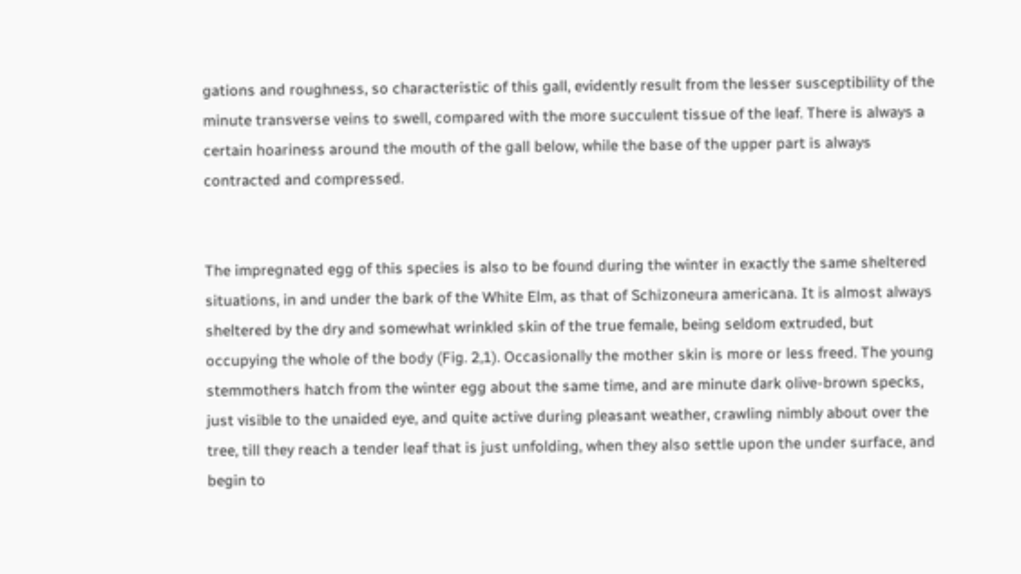gations and roughness, so characteristic of this gall, evidently result from the lesser susceptibility of the minute transverse veins to swell, compared with the more succulent tissue of the leaf. There is always a certain hoariness around the mouth of the gall below, while the base of the upper part is always contracted and compressed.


The impregnated egg of this species is also to be found during the winter in exactly the same sheltered situations, in and under the bark of the White Elm, as that of Schizoneura americana. It is almost always sheltered by the dry and somewhat wrinkled skin of the true female, being seldom extruded, but occupying the whole of the body (Fig. 2,1). Occasionally the mother skin is more or less freed. The young stemmothers hatch from the winter egg about the same time, and are minute dark olive-brown specks, just visible to the unaided eye, and quite active during pleasant weather, crawling nimbly about over the tree, till they reach a tender leaf that is just unfolding, when they also settle upon the under surface, and begin to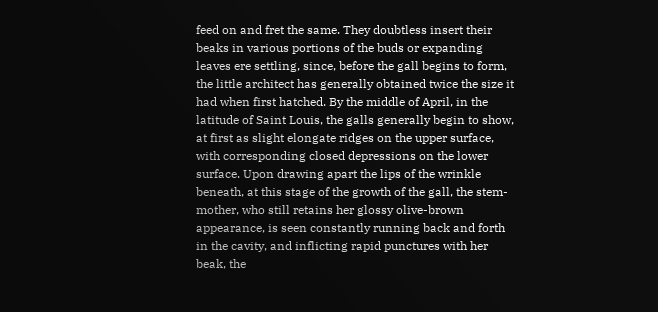feed on and fret the same. They doubtless insert their beaks in various portions of the buds or expanding leaves ere settling, since, before the gall begins to form, the little architect has generally obtained twice the size it had when first hatched. By the middle of April, in the latitude of Saint Louis, the galls generally begin to show, at first as slight elongate ridges on the upper surface, with corresponding closed depressions on the lower surface. Upon drawing apart the lips of the wrinkle beneath, at this stage of the growth of the gall, the stem-mother, who still retains her glossy olive-brown appearance, is seen constantly running back and forth in the cavity, and inflicting rapid punctures with her beak, the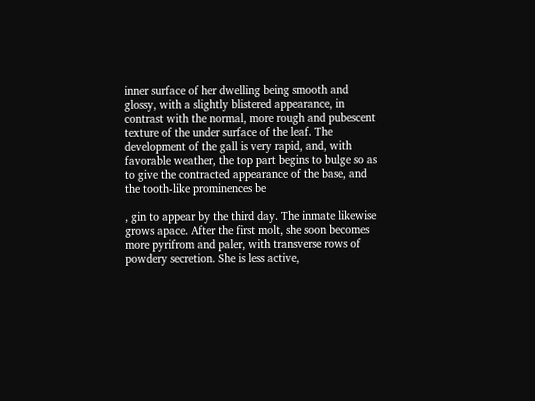inner surface of her dwelling being smooth and glossy, with a slightly blistered appearance, in contrast with the normal, more rough and pubescent texture of the under surface of the leaf. The development of the gall is very rapid, and, with favorable weather, the top part begins to bulge so as to give the contracted appearance of the base, and the tooth-like prominences be

, gin to appear by the third day. The inmate likewise grows apace. After the first molt, she soon becomes more pyrifrom and paler, with transverse rows of powdery secretion. She is less active,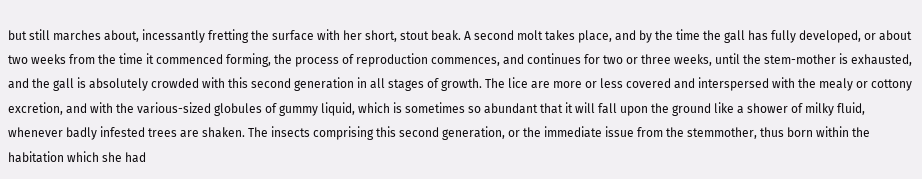but still marches about, incessantly fretting the surface with her short, stout beak. A second molt takes place, and by the time the gall has fully developed, or about two weeks from the time it commenced forming, the process of reproduction commences, and continues for two or three weeks, until the stem-mother is exhausted, and the gall is absolutely crowded with this second generation in all stages of growth. The lice are more or less covered and interspersed with the mealy or cottony excretion, and with the various-sized globules of gummy liquid, which is sometimes so abundant that it will fall upon the ground like a shower of milky fluid, whenever badly infested trees are shaken. The insects comprising this second generation, or the immediate issue from the stemmother, thus born within the habitation which she had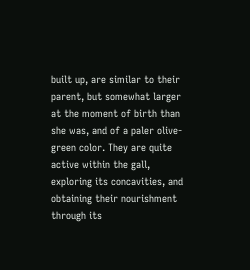built up, are similar to their parent, but somewhat larger at the moment of birth than she was, and of a paler olive-green color. They are quite active within the gall, exploring its concavities, and obtaining their nourishment through its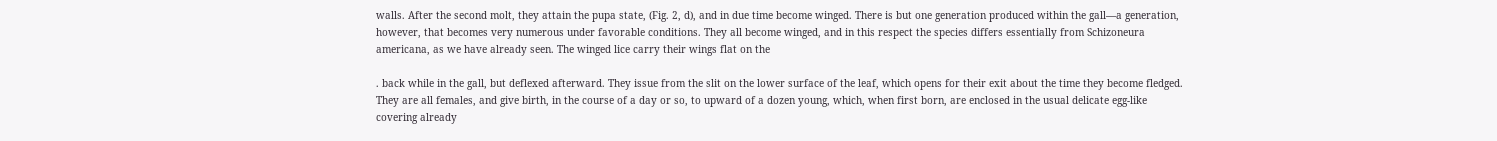walls. After the second molt, they attain the pupa state, (Fig. 2, d), and in due time become winged. There is but one generation produced within the gall—a generation, however, that becomes very numerous under favorable conditions. They all become winged, and in this respect the species differs essentially from Schizoneura americana, as we have already seen. The winged lice carry their wings flat on the

. back while in the gall, but deflexed afterward. They issue from the slit on the lower surface of the leaf, which opens for their exit about the time they become fledged. They are all females, and give birth, in the course of a day or so, to upward of a dozen young, which, when first born, are enclosed in the usual delicate egg-like covering already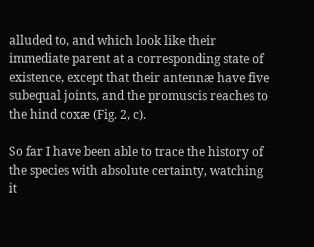alluded to, and which look like their immediate parent at a corresponding state of existence, except that their antennæ have five subequal joints, and the promuscis reaches to the hind coxæ (Fig. 2, c).

So far I have been able to trace the history of the species with absolute certainty, watching it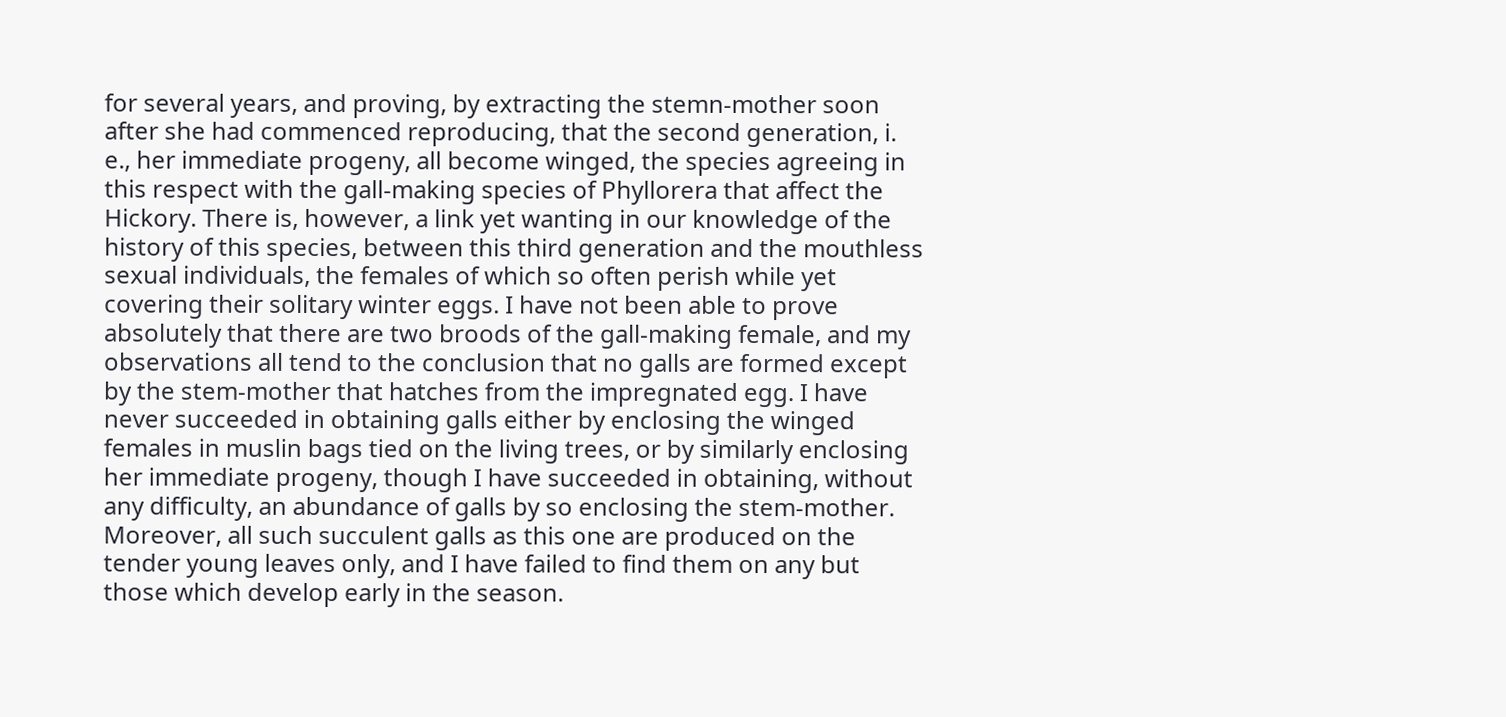for several years, and proving, by extracting the stemn-mother soon after she had commenced reproducing, that the second generation, i. e., her immediate progeny, all become winged, the species agreeing in this respect with the gall-making species of Phyllorera that affect the Hickory. There is, however, a link yet wanting in our knowledge of the history of this species, between this third generation and the mouthless sexual individuals, the females of which so often perish while yet covering their solitary winter eggs. I have not been able to prove absolutely that there are two broods of the gall-making female, and my observations all tend to the conclusion that no galls are formed except by the stem-mother that hatches from the impregnated egg. I have never succeeded in obtaining galls either by enclosing the winged females in muslin bags tied on the living trees, or by similarly enclosing her immediate progeny, though I have succeeded in obtaining, without any difficulty, an abundance of galls by so enclosing the stem-mother. Moreover, all such succulent galls as this one are produced on the tender young leaves only, and I have failed to find them on any but those which develop early in the season.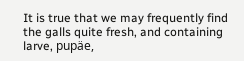It is true that we may frequently find the galls quite fresh, and containing larve, pupäe,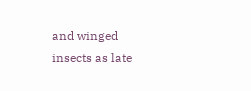and winged insects as late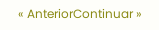« AnteriorContinuar »